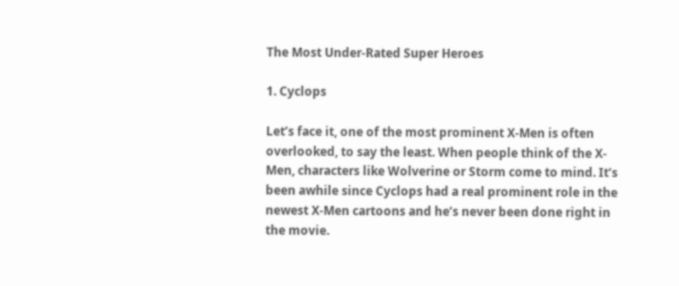The Most Under-Rated Super Heroes

1. Cyclops

Let’s face it, one of the most prominent X-Men is often overlooked, to say the least. When people think of the X-Men, characters like Wolverine or Storm come to mind. It’s been awhile since Cyclops had a real prominent role in the newest X-Men cartoons and he’s never been done right in the movie.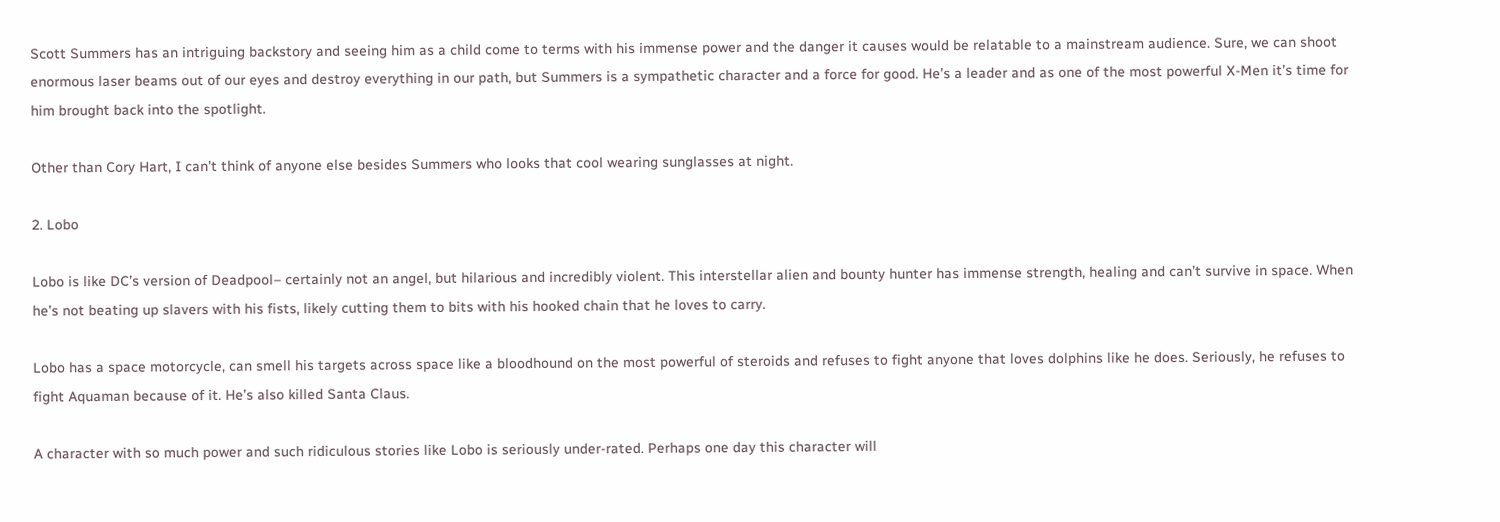Scott Summers has an intriguing backstory and seeing him as a child come to terms with his immense power and the danger it causes would be relatable to a mainstream audience. Sure, we can shoot enormous laser beams out of our eyes and destroy everything in our path, but Summers is a sympathetic character and a force for good. He’s a leader and as one of the most powerful X-Men it’s time for him brought back into the spotlight.

Other than Cory Hart, I can’t think of anyone else besides Summers who looks that cool wearing sunglasses at night.

2. Lobo

Lobo is like DC’s version of Deadpool– certainly not an angel, but hilarious and incredibly violent. This interstellar alien and bounty hunter has immense strength, healing and can’t survive in space. When he’s not beating up slavers with his fists, likely cutting them to bits with his hooked chain that he loves to carry.

Lobo has a space motorcycle, can smell his targets across space like a bloodhound on the most powerful of steroids and refuses to fight anyone that loves dolphins like he does. Seriously, he refuses to fight Aquaman because of it. He’s also killed Santa Claus.

A character with so much power and such ridiculous stories like Lobo is seriously under-rated. Perhaps one day this character will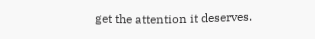get the attention it deserves.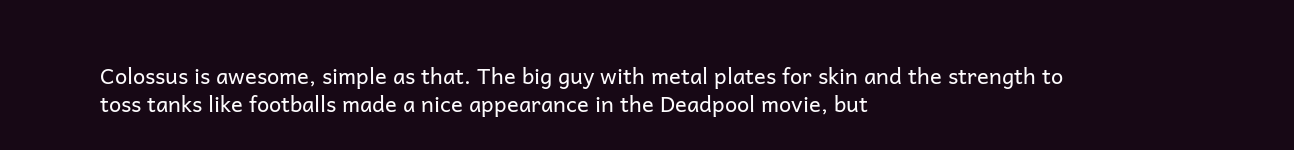Colossus is awesome, simple as that. The big guy with metal plates for skin and the strength to toss tanks like footballs made a nice appearance in the Deadpool movie, but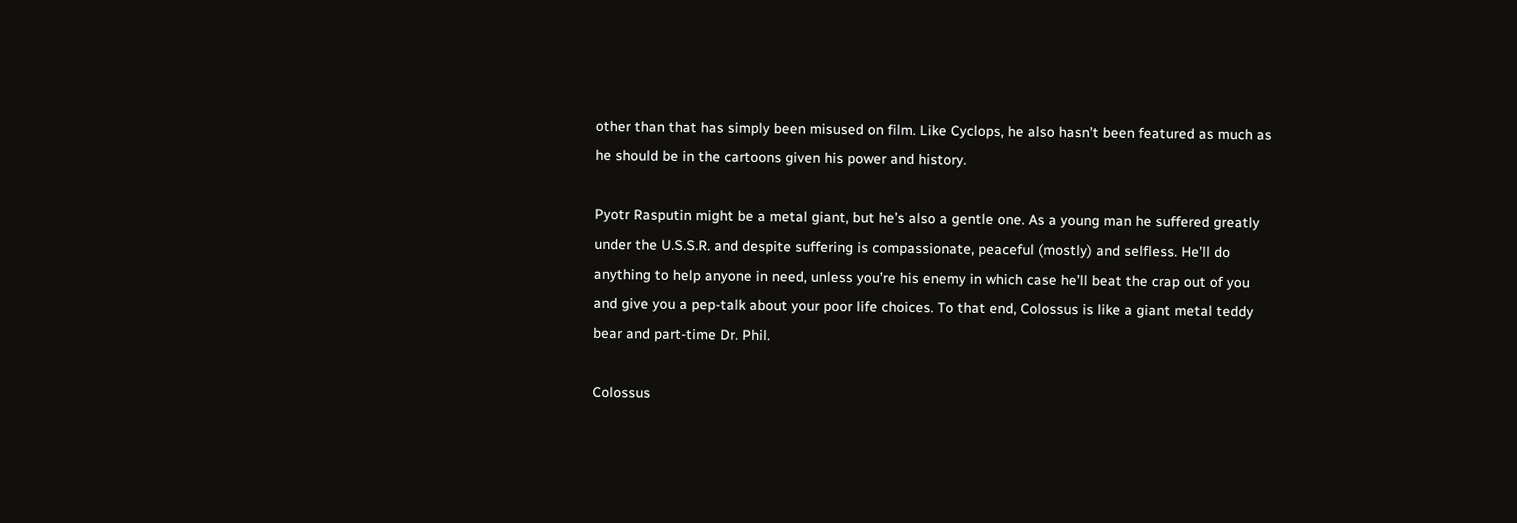other than that has simply been misused on film. Like Cyclops, he also hasn’t been featured as much as he should be in the cartoons given his power and history.

Pyotr Rasputin might be a metal giant, but he’s also a gentle one. As a young man he suffered greatly under the U.S.S.R. and despite suffering is compassionate, peaceful (mostly) and selfless. He’ll do anything to help anyone in need, unless you’re his enemy in which case he’ll beat the crap out of you and give you a pep-talk about your poor life choices. To that end, Colossus is like a giant metal teddy bear and part-time Dr. Phil.

Colossus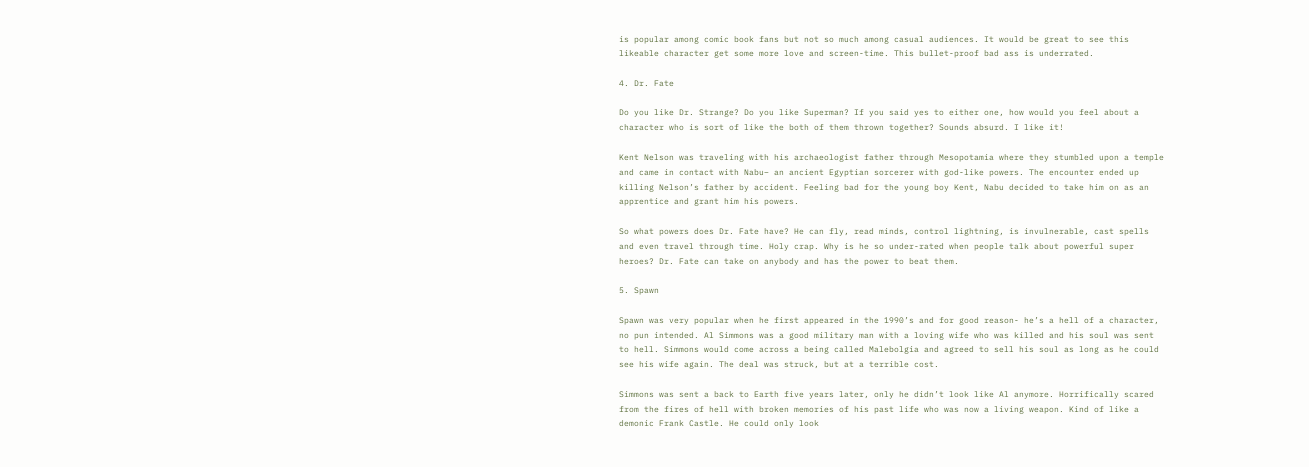is popular among comic book fans but not so much among casual audiences. It would be great to see this likeable character get some more love and screen-time. This bullet-proof bad ass is underrated.

4. Dr. Fate

Do you like Dr. Strange? Do you like Superman? If you said yes to either one, how would you feel about a character who is sort of like the both of them thrown together? Sounds absurd. I like it!

Kent Nelson was traveling with his archaeologist father through Mesopotamia where they stumbled upon a temple and came in contact with Nabu– an ancient Egyptian sorcerer with god-like powers. The encounter ended up killing Nelson’s father by accident. Feeling bad for the young boy Kent, Nabu decided to take him on as an apprentice and grant him his powers.

So what powers does Dr. Fate have? He can fly, read minds, control lightning, is invulnerable, cast spells and even travel through time. Holy crap. Why is he so under-rated when people talk about powerful super heroes? Dr. Fate can take on anybody and has the power to beat them.

5. Spawn

Spawn was very popular when he first appeared in the 1990’s and for good reason- he’s a hell of a character, no pun intended. Al Simmons was a good military man with a loving wife who was killed and his soul was sent to hell. Simmons would come across a being called Malebolgia and agreed to sell his soul as long as he could see his wife again. The deal was struck, but at a terrible cost.

Simmons was sent a back to Earth five years later, only he didn’t look like Al anymore. Horrifically scared from the fires of hell with broken memories of his past life who was now a living weapon. Kind of like a demonic Frank Castle. He could only look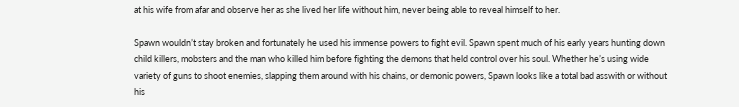at his wife from afar and observe her as she lived her life without him, never being able to reveal himself to her.

Spawn wouldn’t stay broken and fortunately he used his immense powers to fight evil. Spawn spent much of his early years hunting down child killers, mobsters and the man who killed him before fighting the demons that held control over his soul. Whether he’s using wide variety of guns to shoot enemies, slapping them around with his chains, or demonic powers, Spawn looks like a total bad asswith or without his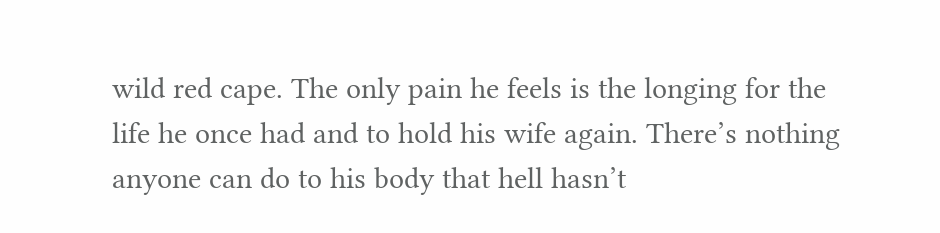wild red cape. The only pain he feels is the longing for the life he once had and to hold his wife again. There’s nothing anyone can do to his body that hell hasn’t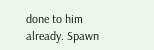done to him already. Spawn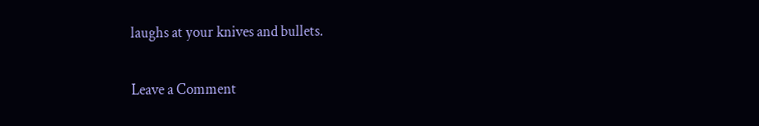laughs at your knives and bullets.

Leave a Comment